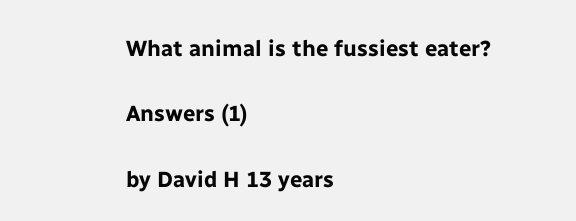What animal is the fussiest eater?

Answers (1)

by David H 13 years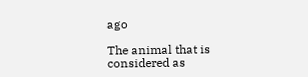ago

The animal that is considered as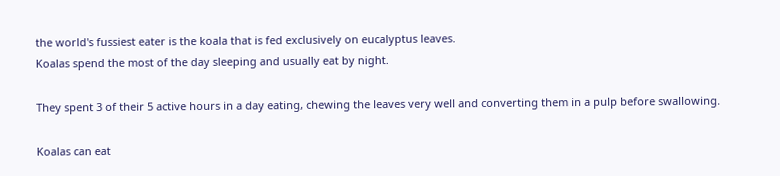the world's fussiest eater is the koala that is fed exclusively on eucalyptus leaves.
Koalas spend the most of the day sleeping and usually eat by night.

They spent 3 of their 5 active hours in a day eating, chewing the leaves very well and converting them in a pulp before swallowing.

Koalas can eat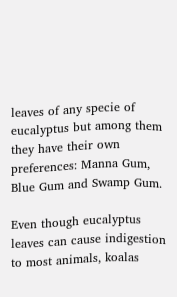leaves of any specie of eucalyptus but among them they have their own preferences: Manna Gum, Blue Gum and Swamp Gum.

Even though eucalyptus leaves can cause indigestion to most animals, koalas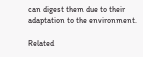can digest them due to their adaptation to the environment.

Related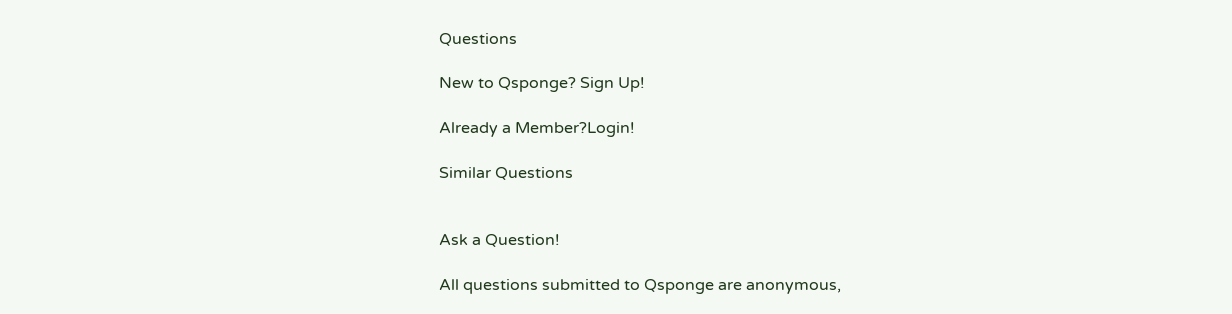Questions

New to Qsponge? Sign Up!

Already a Member?Login!

Similar Questions


Ask a Question!

All questions submitted to Qsponge are anonymous,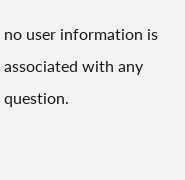no user information is associated with any question.